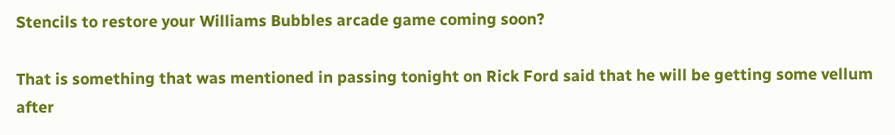Stencils to restore your Williams Bubbles arcade game coming soon?

That is something that was mentioned in passing tonight on Rick Ford said that he will be getting some vellum after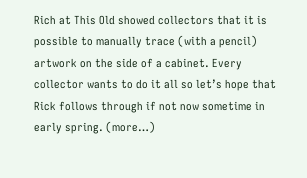Rich at This Old showed collectors that it is possible to manually trace (with a pencil) artwork on the side of a cabinet. Every collector wants to do it all so let’s hope that Rick follows through if not now sometime in early spring. (more…)